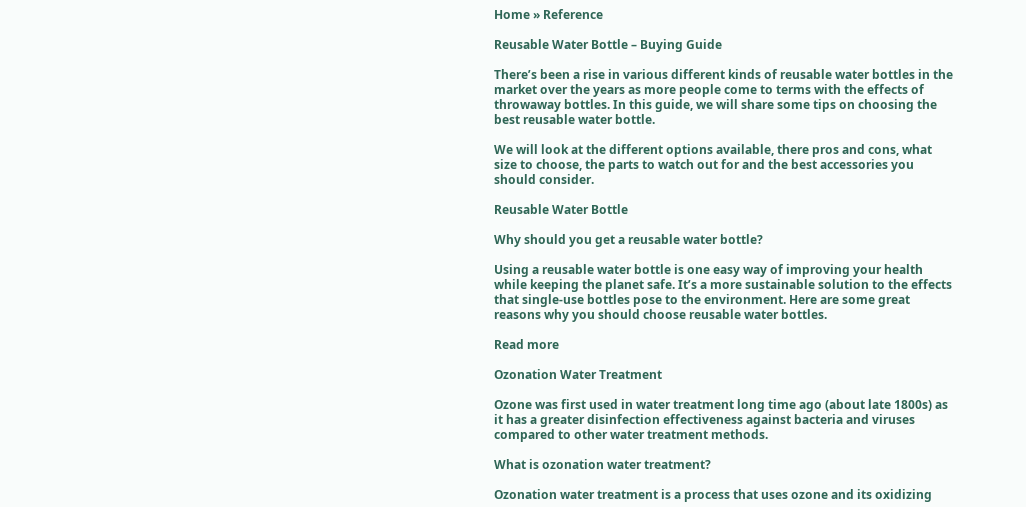Home » Reference

Reusable Water Bottle – Buying Guide

There’s been a rise in various different kinds of reusable water bottles in the market over the years as more people come to terms with the effects of throwaway bottles. In this guide, we will share some tips on choosing the best reusable water bottle.

We will look at the different options available, there pros and cons, what size to choose, the parts to watch out for and the best accessories you should consider.

Reusable Water Bottle

Why should you get a reusable water bottle?

Using a reusable water bottle is one easy way of improving your health while keeping the planet safe. It’s a more sustainable solution to the effects that single-use bottles pose to the environment. Here are some great reasons why you should choose reusable water bottles.

Read more

Ozonation Water Treatment

Ozone was first used in water treatment long time ago (about late 1800s) as it has a greater disinfection effectiveness against bacteria and viruses compared to other water treatment methods.

What is ozonation water treatment?

Ozonation water treatment is a process that uses ozone and its oxidizing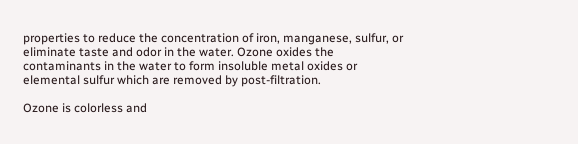properties to reduce the concentration of iron, manganese, sulfur, or eliminate taste and odor in the water. Ozone oxides the contaminants in the water to form insoluble metal oxides or elemental sulfur which are removed by post-filtration.

Ozone is colorless and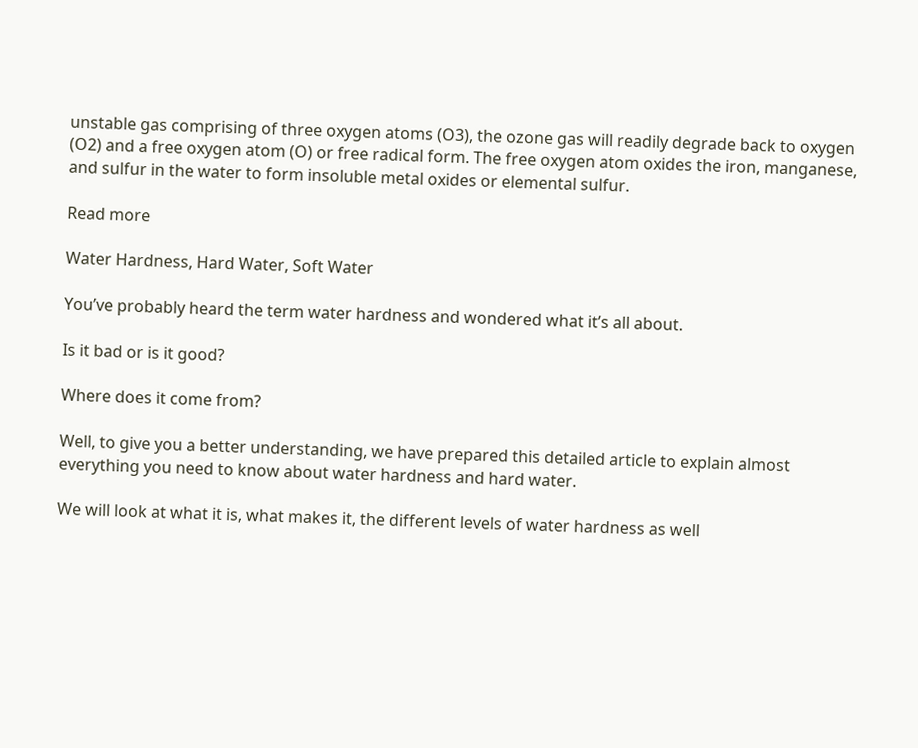unstable gas comprising of three oxygen atoms (O3), the ozone gas will readily degrade back to oxygen (O2) and a free oxygen atom (O) or free radical form. The free oxygen atom oxides the iron, manganese, and sulfur in the water to form insoluble metal oxides or elemental sulfur.

Read more

Water Hardness, Hard Water, Soft Water

You’ve probably heard the term water hardness and wondered what it’s all about.

Is it bad or is it good?

Where does it come from?

Well, to give you a better understanding, we have prepared this detailed article to explain almost everything you need to know about water hardness and hard water.

We will look at what it is, what makes it, the different levels of water hardness as well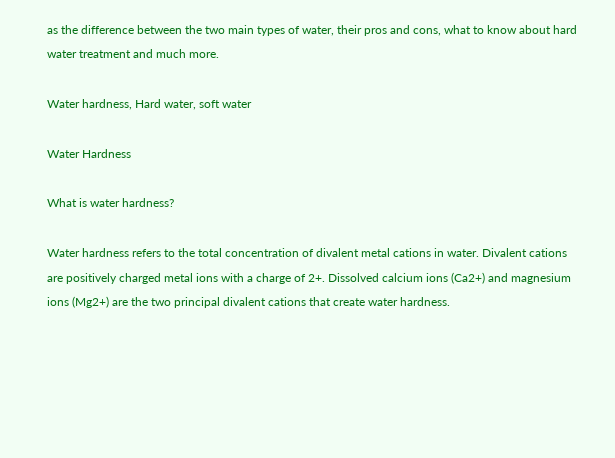as the difference between the two main types of water, their pros and cons, what to know about hard water treatment and much more.

Water hardness, Hard water, soft water

Water Hardness

What is water hardness?

Water hardness refers to the total concentration of divalent metal cations in water. Divalent cations are positively charged metal ions with a charge of 2+. Dissolved calcium ions (Ca2+) and magnesium ions (Mg2+) are the two principal divalent cations that create water hardness.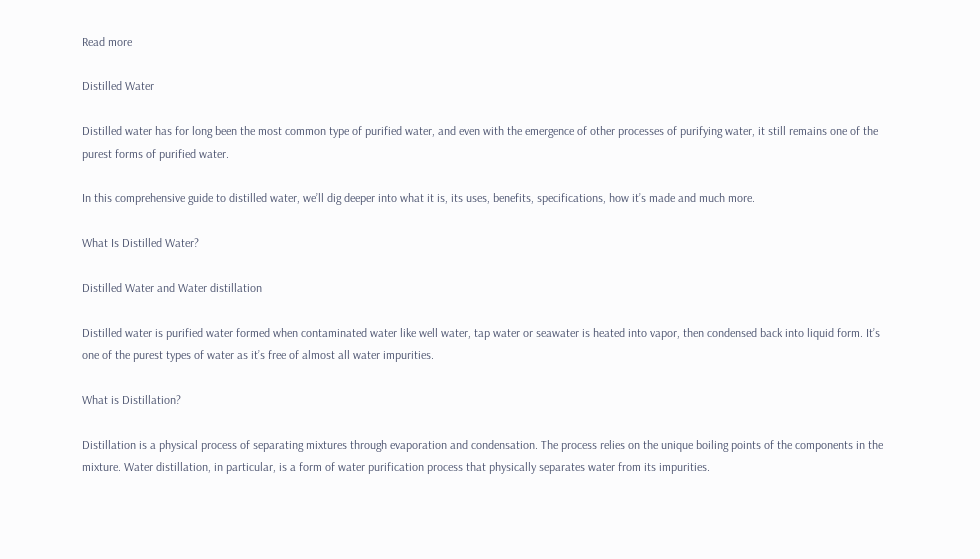Read more

Distilled Water

Distilled water has for long been the most common type of purified water, and even with the emergence of other processes of purifying water, it still remains one of the purest forms of purified water.

In this comprehensive guide to distilled water, we’ll dig deeper into what it is, its uses, benefits, specifications, how it’s made and much more.

What Is Distilled Water?

Distilled Water and Water distillation

Distilled water is purified water formed when contaminated water like well water, tap water or seawater is heated into vapor, then condensed back into liquid form. It’s one of the purest types of water as it’s free of almost all water impurities.

What is Distillation?

Distillation is a physical process of separating mixtures through evaporation and condensation. The process relies on the unique boiling points of the components in the mixture. Water distillation, in particular, is a form of water purification process that physically separates water from its impurities.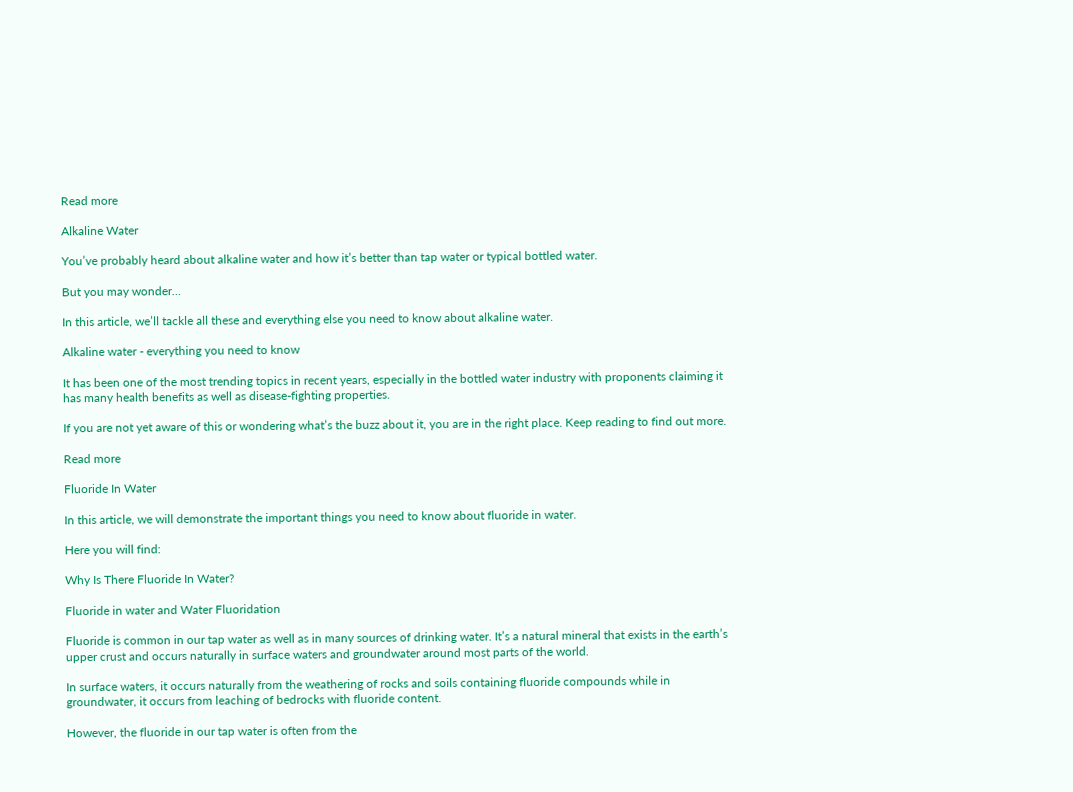Read more

Alkaline Water

You’ve probably heard about alkaline water and how it’s better than tap water or typical bottled water.

But you may wonder…

In this article, we’ll tackle all these and everything else you need to know about alkaline water.

Alkaline water - everything you need to know

It has been one of the most trending topics in recent years, especially in the bottled water industry with proponents claiming it has many health benefits as well as disease-fighting properties.

If you are not yet aware of this or wondering what’s the buzz about it, you are in the right place. Keep reading to find out more.

Read more

Fluoride In Water

In this article, we will demonstrate the important things you need to know about fluoride in water.

Here you will find:

Why Is There Fluoride In Water?

Fluoride in water and Water Fluoridation

Fluoride is common in our tap water as well as in many sources of drinking water. It’s a natural mineral that exists in the earth’s upper crust and occurs naturally in surface waters and groundwater around most parts of the world.

In surface waters, it occurs naturally from the weathering of rocks and soils containing fluoride compounds while in groundwater, it occurs from leaching of bedrocks with fluoride content.

However, the fluoride in our tap water is often from the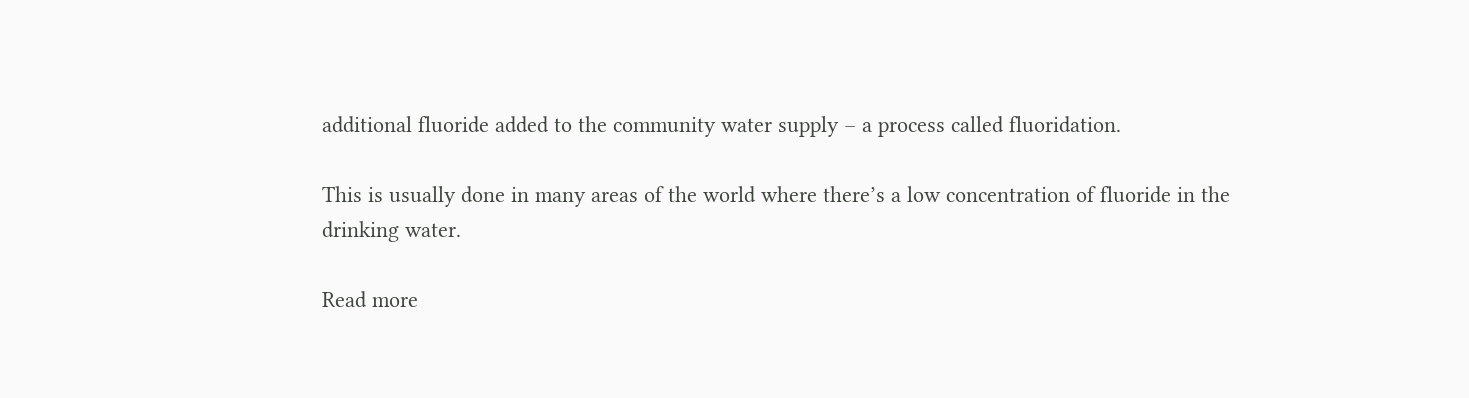additional fluoride added to the community water supply – a process called fluoridation.

This is usually done in many areas of the world where there’s a low concentration of fluoride in the drinking water.

Read more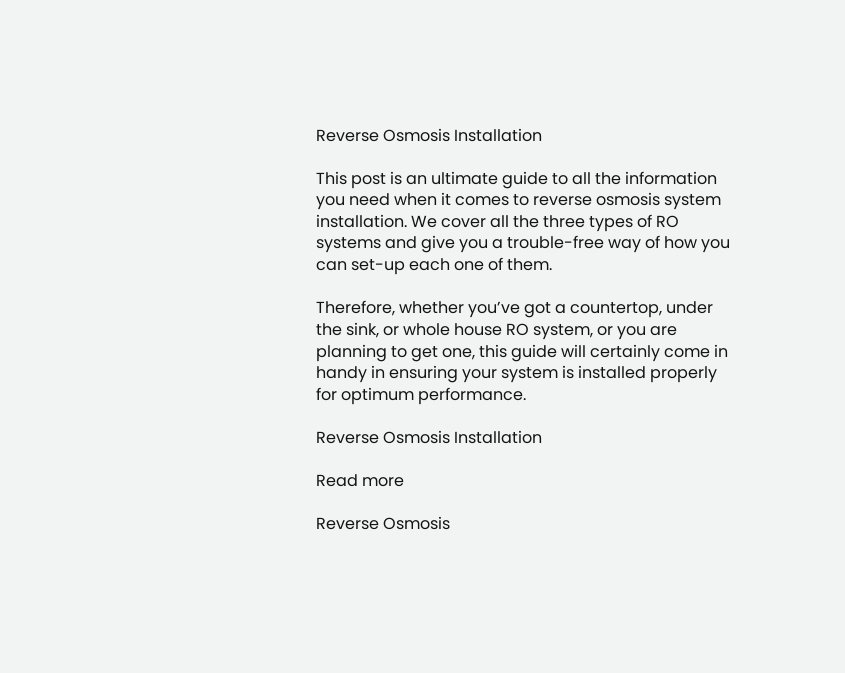Reverse Osmosis Installation

This post is an ultimate guide to all the information you need when it comes to reverse osmosis system installation. We cover all the three types of RO systems and give you a trouble-free way of how you can set-up each one of them.

Therefore, whether you’ve got a countertop, under the sink, or whole house RO system, or you are planning to get one, this guide will certainly come in handy in ensuring your system is installed properly for optimum performance.

Reverse Osmosis Installation

Read more

Reverse Osmosis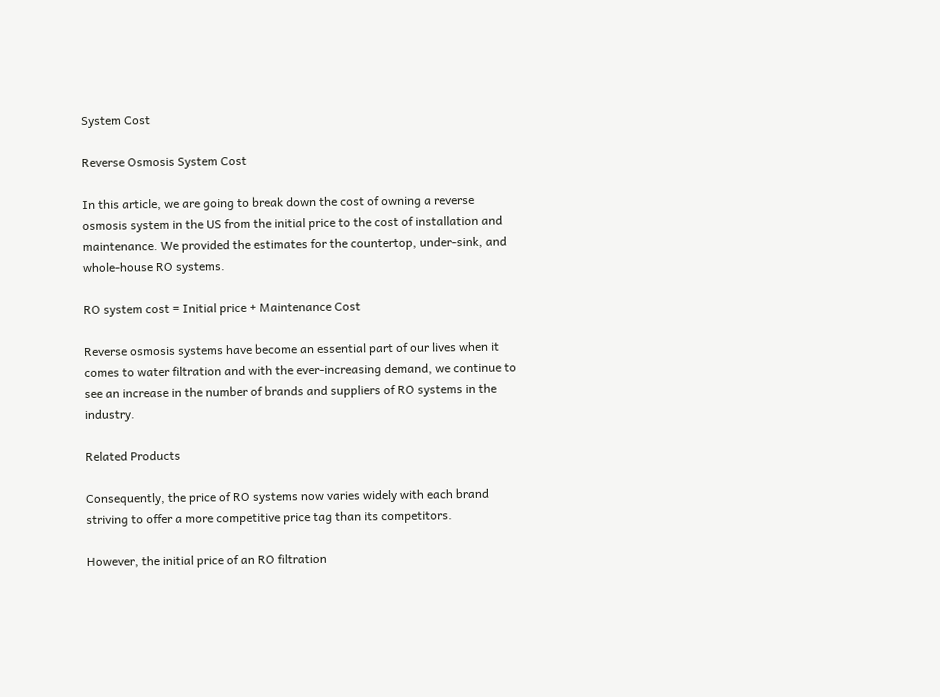System Cost

Reverse Osmosis System Cost

In this article, we are going to break down the cost of owning a reverse osmosis system in the US from the initial price to the cost of installation and maintenance. We provided the estimates for the countertop, under-sink, and whole-house RO systems.

RO system cost = Initial price + Maintenance Cost

Reverse osmosis systems have become an essential part of our lives when it comes to water filtration and with the ever-increasing demand, we continue to see an increase in the number of brands and suppliers of RO systems in the industry.

Related Products

Consequently, the price of RO systems now varies widely with each brand striving to offer a more competitive price tag than its competitors.

However, the initial price of an RO filtration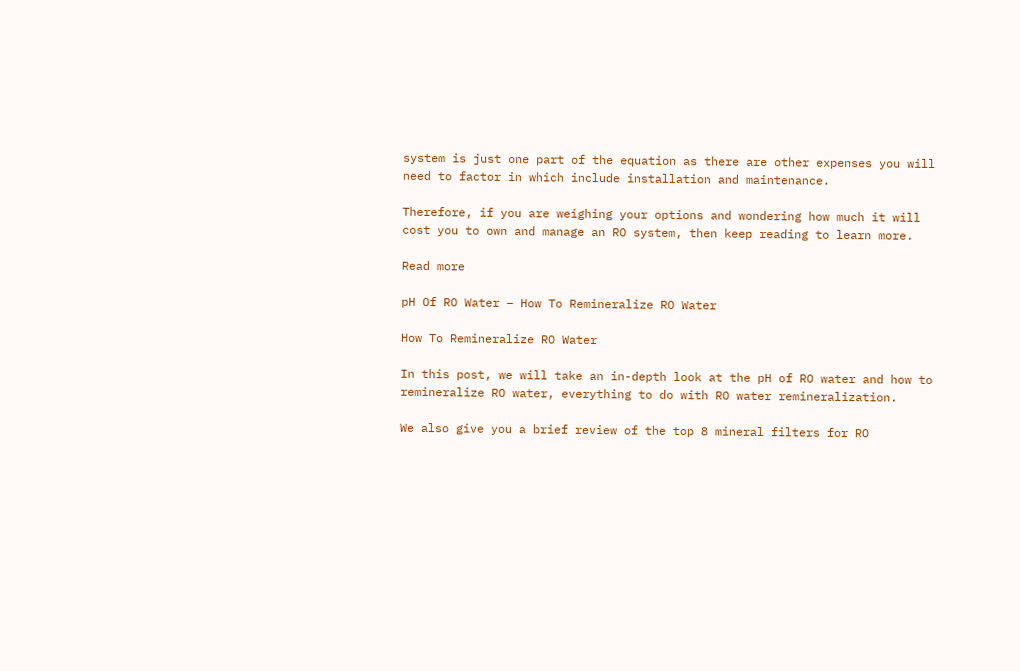system is just one part of the equation as there are other expenses you will need to factor in which include installation and maintenance.

Therefore, if you are weighing your options and wondering how much it will cost you to own and manage an RO system, then keep reading to learn more.

Read more

pH Of RO Water – How To Remineralize RO Water

How To Remineralize RO Water

In this post, we will take an in-depth look at the pH of RO water and how to remineralize RO water, everything to do with RO water remineralization.

We also give you a brief review of the top 8 mineral filters for RO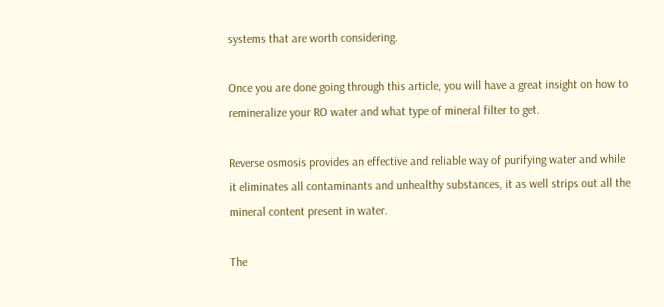systems that are worth considering.

Once you are done going through this article, you will have a great insight on how to remineralize your RO water and what type of mineral filter to get.

Reverse osmosis provides an effective and reliable way of purifying water and while it eliminates all contaminants and unhealthy substances, it as well strips out all the mineral content present in water.

The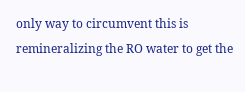only way to circumvent this is remineralizing the RO water to get the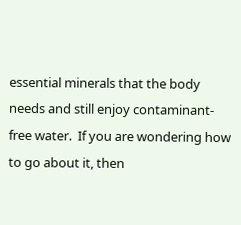essential minerals that the body needs and still enjoy contaminant-free water.  If you are wondering how to go about it, then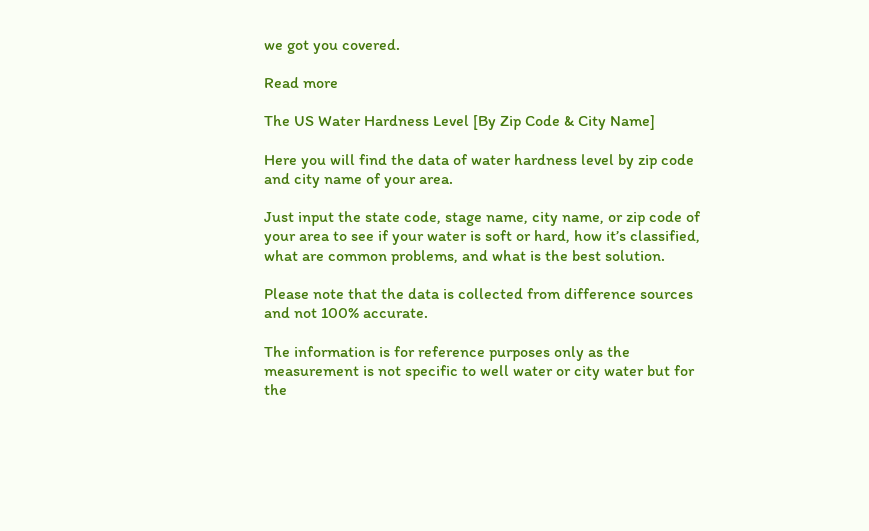we got you covered.

Read more

The US Water Hardness Level [By Zip Code & City Name]

Here you will find the data of water hardness level by zip code and city name of your area.

Just input the state code, stage name, city name, or zip code of your area to see if your water is soft or hard, how it’s classified, what are common problems, and what is the best solution.

Please note that the data is collected from difference sources and not 100% accurate.

The information is for reference purposes only as the measurement is not specific to well water or city water but for the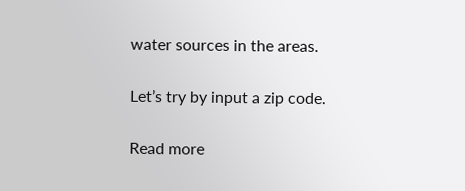water sources in the areas.

Let’s try by input a zip code.

Read more